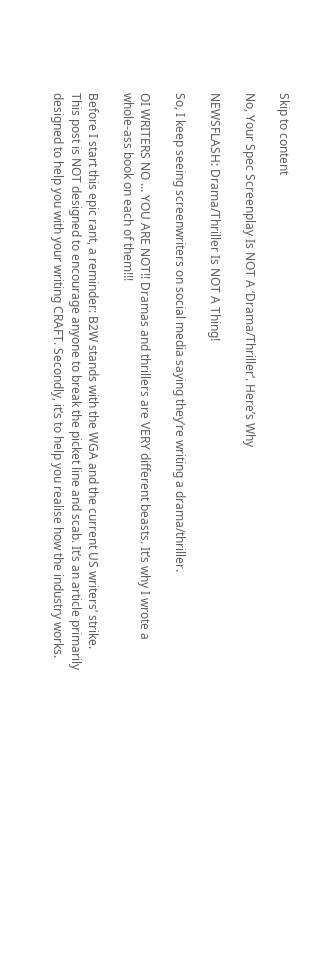Skip to content

No, Your Spec Screenplay Is NOT A ‘Drama/Thriller’. Here’s Why

NEWSFLASH: Drama/Thriller Is NOT A Thing!

So, I keep seeing screenwriters on social media saying they’re writing a drama/thriller.

OI WRITERS NO … YOU ARE NOT!! Dramas and thrillers are VERY different beasts. It’s why I wrote a whole-ass book on each of them!!!

Before I start this epic rant, a reminder: B2W stands with the WGA and the current US writers’ strike. This post is NOT designed to encourage anyone to break the picket line and scab. It’s an article primarily designed to help you with your writing CRAFT. Secondly, it’s to help you realise how the industry works.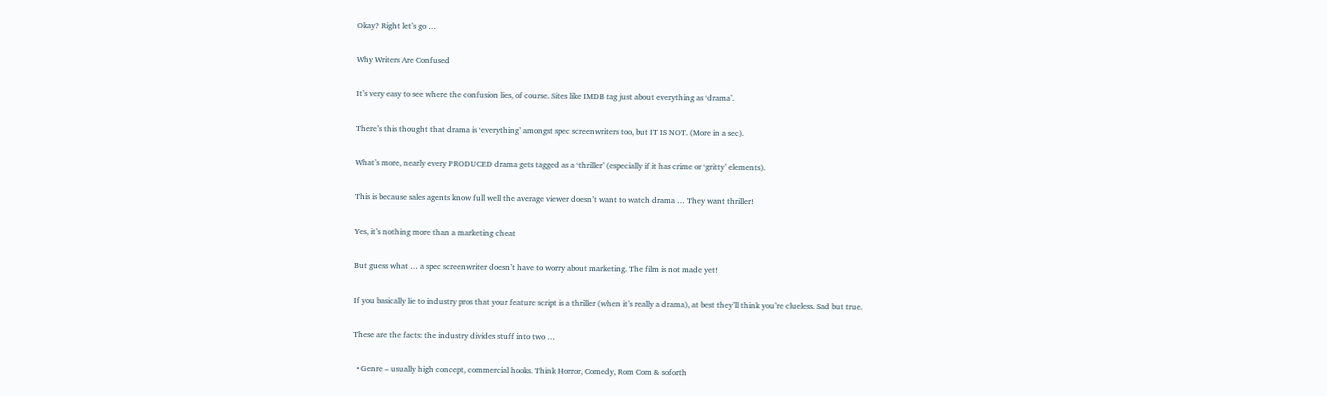Okay? Right let’s go …

Why Writers Are Confused

It’s very easy to see where the confusion lies, of course. Sites like IMDB tag just about everything as ‘drama’.

There’s this thought that drama is ‘everything’ amongst spec screenwriters too, but IT IS NOT. (More in a sec).

What’s more, nearly every PRODUCED drama gets tagged as a ‘thriller’ (especially if it has crime or ‘gritty’ elements).

This is because sales agents know full well the average viewer doesn’t want to watch drama … They want thriller!

Yes, it’s nothing more than a marketing cheat

But guess what … a spec screenwriter doesn’t have to worry about marketing. The film is not made yet!

If you basically lie to industry pros that your feature script is a thriller (when it’s really a drama), at best they’ll think you’re clueless. Sad but true.

These are the facts: the industry divides stuff into two …

  • Genre – usually high concept, commercial hooks. Think Horror, Comedy, Rom Com & soforth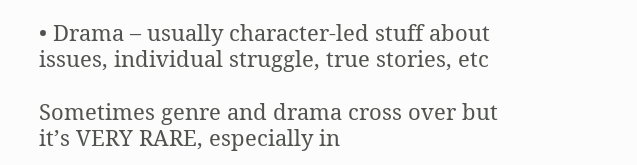• Drama – usually character-led stuff about issues, individual struggle, true stories, etc

Sometimes genre and drama cross over but it’s VERY RARE, especially in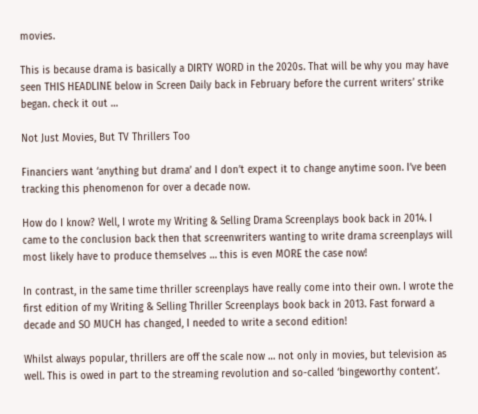movies.

This is because drama is basically a DIRTY WORD in the 2020s. That will be why you may have seen THIS HEADLINE below in Screen Daily back in February before the current writers’ strike began. check it out …

Not Just Movies, But TV Thrillers Too

Financiers want ‘anything but drama’ and I don’t expect it to change anytime soon. I’ve been tracking this phenomenon for over a decade now.

How do I know? Well, I wrote my Writing & Selling Drama Screenplays book back in 2014. I came to the conclusion back then that screenwriters wanting to write drama screenplays will most likely have to produce themselves … this is even MORE the case now!

In contrast, in the same time thriller screenplays have really come into their own. I wrote the first edition of my Writing & Selling Thriller Screenplays book back in 2013. Fast forward a decade and SO MUCH has changed, I needed to write a second edition!

Whilst always popular, thrillers are off the scale now … not only in movies, but television as well. This is owed in part to the streaming revolution and so-called ‘bingeworthy content’.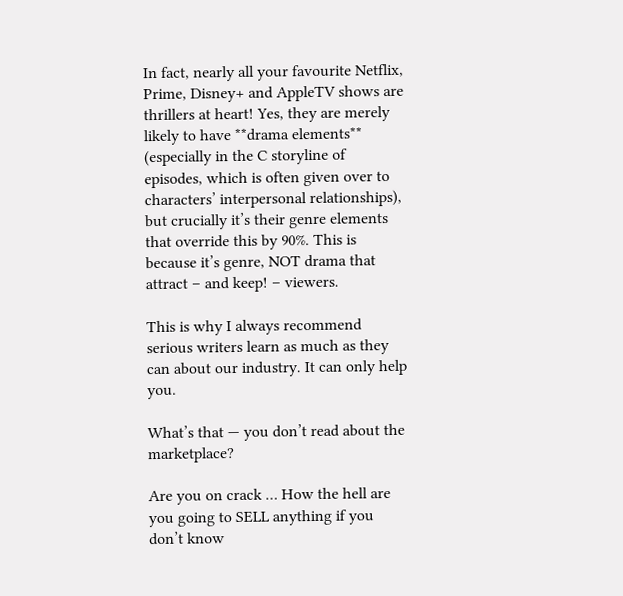In fact, nearly all your favourite Netflix, Prime, Disney+ and AppleTV shows are thrillers at heart! Yes, they are merely likely to have **drama elements** (especially in the C storyline of episodes, which is often given over to characters’ interpersonal relationships), but crucially it’s their genre elements that override this by 90%. This is because it’s genre, NOT drama that attract – and keep! – viewers.

This is why I always recommend serious writers learn as much as they can about our industry. It can only help you.

What’s that — you don’t read about the marketplace?

Are you on crack … How the hell are you going to SELL anything if you don’t know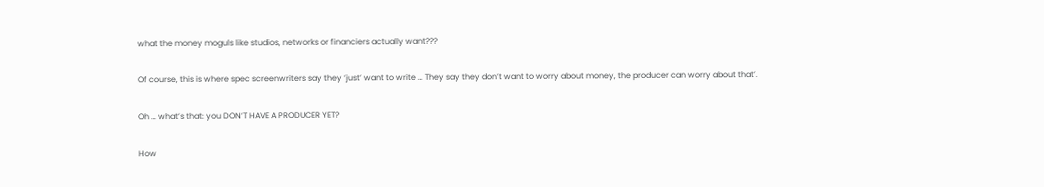what the money moguls like studios, networks or financiers actually want???

Of course, this is where spec screenwriters say they ‘just’ want to write … They say they don’t want to worry about money, the producer can worry about that’.

Oh … what’s that: you DON’T HAVE A PRODUCER YET?

How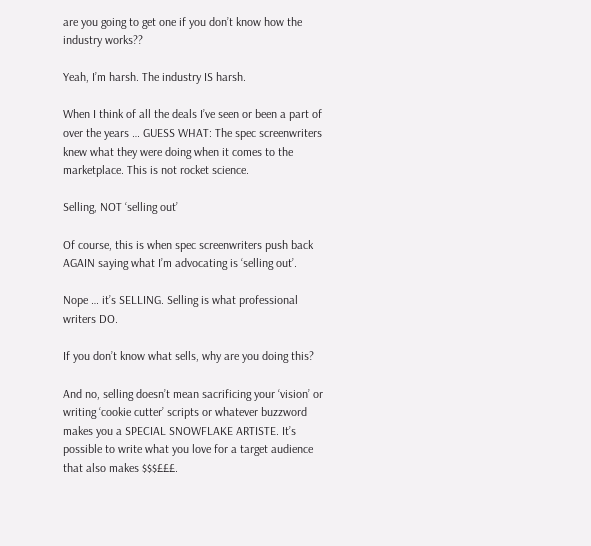are you going to get one if you don’t know how the industry works??

Yeah, I’m harsh. The industry IS harsh.

When I think of all the deals I’ve seen or been a part of over the years … GUESS WHAT: The spec screenwriters knew what they were doing when it comes to the marketplace. This is not rocket science.

Selling, NOT ‘selling out’

Of course, this is when spec screenwriters push back AGAIN saying what I’m advocating is ‘selling out’.

Nope … it’s SELLING. Selling is what professional writers DO.

If you don’t know what sells, why are you doing this?

And no, selling doesn’t mean sacrificing your ‘vision’ or writing ‘cookie cutter’ scripts or whatever buzzword makes you a SPECIAL SNOWFLAKE ARTISTE. It’s possible to write what you love for a target audience that also makes $$$£££.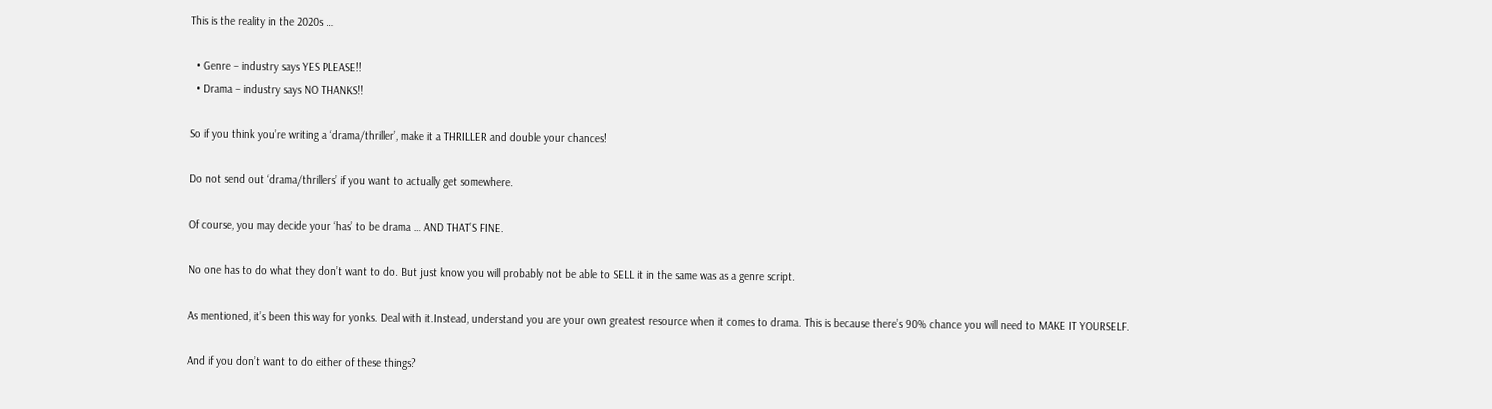This is the reality in the 2020s …

  • Genre – industry says YES PLEASE!!
  • Drama – industry says NO THANKS!!

So if you think you’re writing a ‘drama/thriller’, make it a THRILLER and double your chances!

Do not send out ‘drama/thrillers’ if you want to actually get somewhere.

Of course, you may decide your ‘has’ to be drama … AND THAT’S FINE.

No one has to do what they don’t want to do. But just know you will probably not be able to SELL it in the same was as a genre script.

As mentioned, it’s been this way for yonks. Deal with it.Instead, understand you are your own greatest resource when it comes to drama. This is because there’s 90% chance you will need to MAKE IT YOURSELF.

And if you don’t want to do either of these things?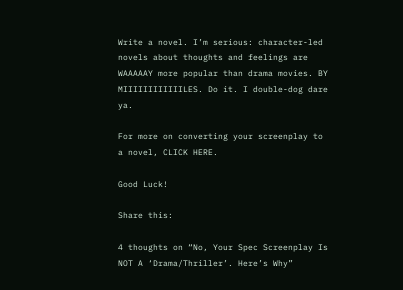Write a novel. I’m serious: character-led novels about thoughts and feelings are WAAAAAY more popular than drama movies. BY MIIIIIIIIIIIILES. Do it. I double-dog dare ya.

For more on converting your screenplay to a novel, CLICK HERE.

Good Luck!

Share this:

4 thoughts on “No, Your Spec Screenplay Is NOT A ‘Drama/Thriller’. Here’s Why”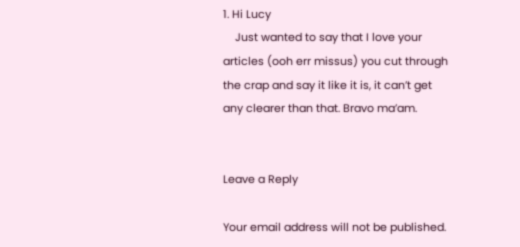1. Hi Lucy
    Just wanted to say that I love your articles (ooh err missus) you cut through the crap and say it like it is, it can’t get any clearer than that. Bravo ma’am.


Leave a Reply

Your email address will not be published.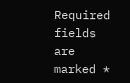Required fields are marked *